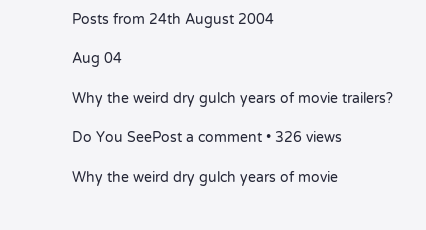Posts from 24th August 2004

Aug 04

Why the weird dry gulch years of movie trailers?

Do You SeePost a comment • 326 views

Why the weird dry gulch years of movie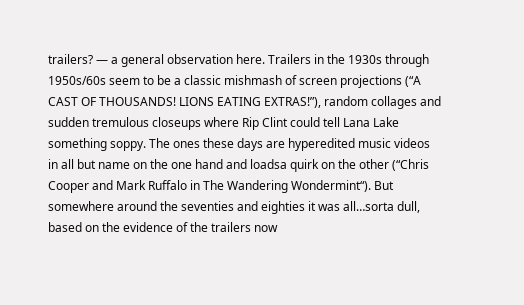trailers? — a general observation here. Trailers in the 1930s through 1950s/60s seem to be a classic mishmash of screen projections (“A CAST OF THOUSANDS! LIONS EATING EXTRAS!”), random collages and sudden tremulous closeups where Rip Clint could tell Lana Lake something soppy. The ones these days are hyperedited music videos in all but name on the one hand and loadsa quirk on the other (“Chris Cooper and Mark Ruffalo in The Wandering Wondermint“). But somewhere around the seventies and eighties it was all…sorta dull, based on the evidence of the trailers now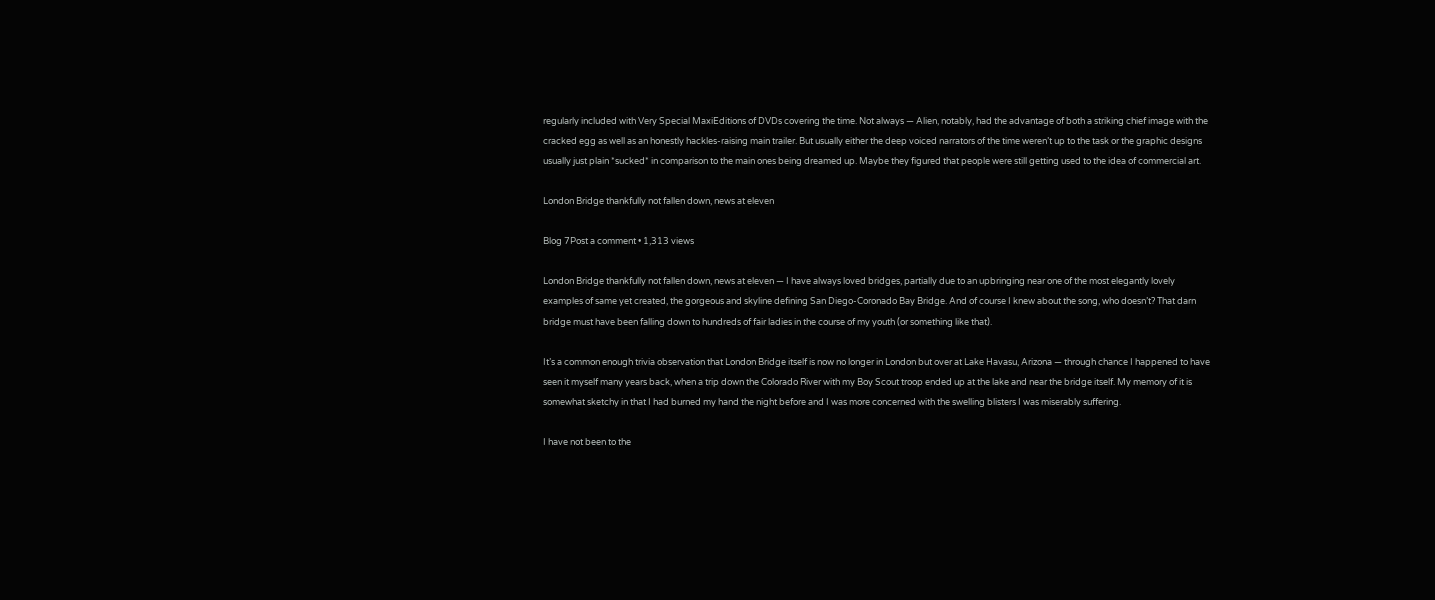regularly included with Very Special MaxiEditions of DVDs covering the time. Not always — Alien, notably, had the advantage of both a striking chief image with the cracked egg as well as an honestly hackles-raising main trailer. But usually either the deep voiced narrators of the time weren’t up to the task or the graphic designs usually just plain *sucked* in comparison to the main ones being dreamed up. Maybe they figured that people were still getting used to the idea of commercial art.

London Bridge thankfully not fallen down, news at eleven

Blog 7Post a comment • 1,313 views

London Bridge thankfully not fallen down, news at eleven — I have always loved bridges, partially due to an upbringing near one of the most elegantly lovely examples of same yet created, the gorgeous and skyline defining San Diego-Coronado Bay Bridge. And of course I knew about the song, who doesn’t? That darn bridge must have been falling down to hundreds of fair ladies in the course of my youth (or something like that).

It’s a common enough trivia observation that London Bridge itself is now no longer in London but over at Lake Havasu, Arizona — through chance I happened to have seen it myself many years back, when a trip down the Colorado River with my Boy Scout troop ended up at the lake and near the bridge itself. My memory of it is somewhat sketchy in that I had burned my hand the night before and I was more concerned with the swelling blisters I was miserably suffering.

I have not been to the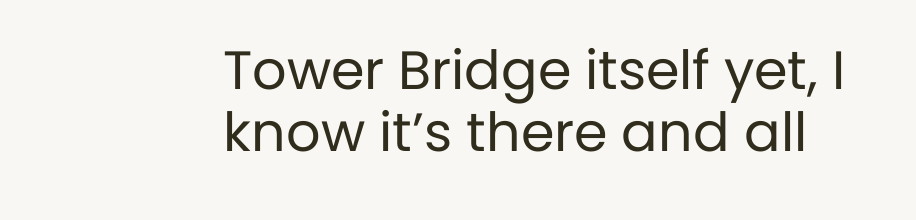Tower Bridge itself yet, I know it’s there and all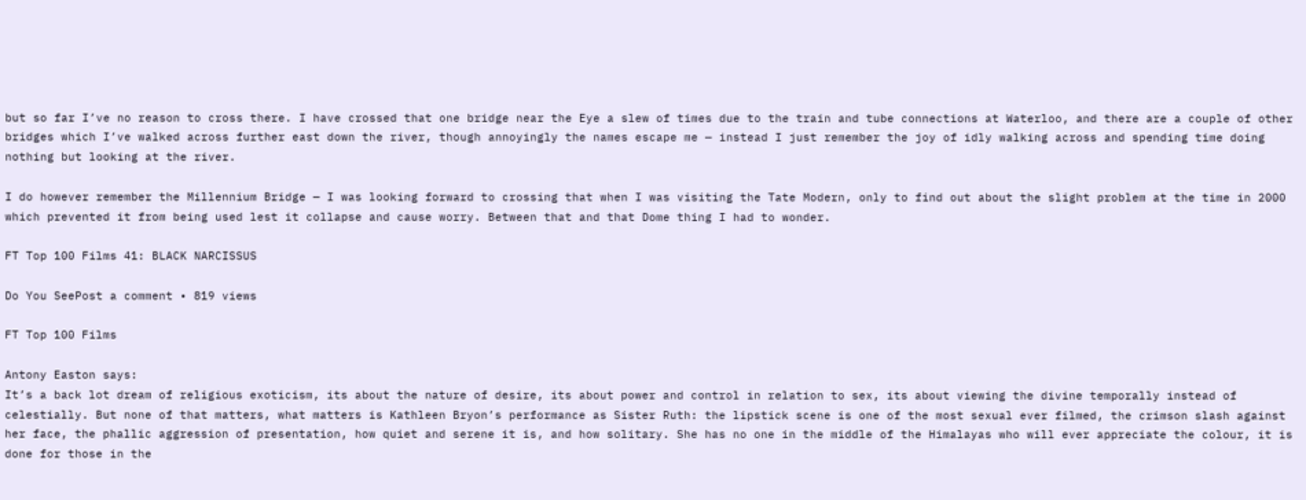but so far I’ve no reason to cross there. I have crossed that one bridge near the Eye a slew of times due to the train and tube connections at Waterloo, and there are a couple of other bridges which I’ve walked across further east down the river, though annoyingly the names escape me — instead I just remember the joy of idly walking across and spending time doing nothing but looking at the river.

I do however remember the Millennium Bridge — I was looking forward to crossing that when I was visiting the Tate Modern, only to find out about the slight problem at the time in 2000 which prevented it from being used lest it collapse and cause worry. Between that and that Dome thing I had to wonder.

FT Top 100 Films 41: BLACK NARCISSUS

Do You SeePost a comment • 819 views

FT Top 100 Films

Antony Easton says:
It’s a back lot dream of religious exoticism, its about the nature of desire, its about power and control in relation to sex, its about viewing the divine temporally instead of celestially. But none of that matters, what matters is Kathleen Bryon’s performance as Sister Ruth: the lipstick scene is one of the most sexual ever filmed, the crimson slash against her face, the phallic aggression of presentation, how quiet and serene it is, and how solitary. She has no one in the middle of the Himalayas who will ever appreciate the colour, it is done for those in the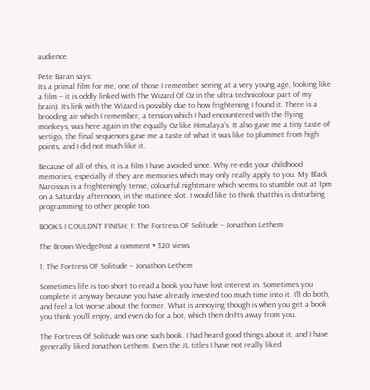audience.

Pete Baran says:
Its a primal film for me, one of those I remember seeing at a very young age, looking like a film – it is oddly linked with The Wizard Of Oz in the ultra technicolour part of my brain). Its link with the Wizard is possibly due to how frightening I found it. There is a brooding air which I remember, a tension which I had encountered with the flying monkeys, was here again in the equally Oz like Himalaya’s. It also gave me a tiny taste of vertigo, the final sequences gave me a taste of what it was like to plummet from high points, and I did not much like it.

Because of all of this, it is a film I have avoided since. Why re-edit your childhood memories, especially if they are memories which may only really apply to you. My Black Narcissus is a frighteningly tense, colourful nightmare which seems to stumble out at 1pm on a Saturday afternoon, in the matinee slot. I would like to think thatthis is disturbing programming to other people too.

BOOKS I COULDN’T FINISH: 1: The Fortress OF Solitude – Jonathon Lethem

The Brown WedgePost a comment • 320 views

1: The Fortress OF Solitude – Jonathon Lethem

Sometimes life is too short to read a book you have lost interest in. Sometimes you complete it anyway because you have already invested too much time into it. I’ll do both, and feel a lot worse about the former. What is annoying though is when you get a book you think you’ll enjoy, and even do for a bot, which then drifts away from you.

The Fortress Of Solitude was one such book. I had heard good things about it, and I have generally liked Jonathon Lethem. Even the JL titles I have not really liked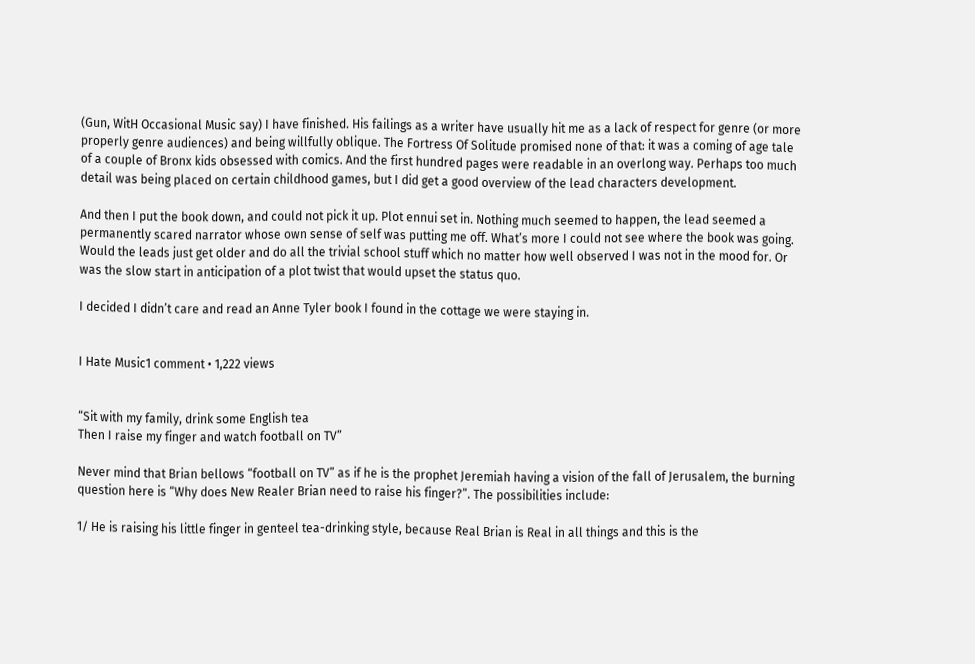(Gun, WitH Occasional Music say) I have finished. His failings as a writer have usually hit me as a lack of respect for genre (or more properly genre audiences) and being willfully oblique. The Fortress Of Solitude promised none of that: it was a coming of age tale of a couple of Bronx kids obsessed with comics. And the first hundred pages were readable in an overlong way. Perhaps too much detail was being placed on certain childhood games, but I did get a good overview of the lead characters development.

And then I put the book down, and could not pick it up. Plot ennui set in. Nothing much seemed to happen, the lead seemed a permanently scared narrator whose own sense of self was putting me off. What’s more I could not see where the book was going. Would the leads just get older and do all the trivial school stuff which no matter how well observed I was not in the mood for. Or was the slow start in anticipation of a plot twist that would upset the status quo.

I decided I didn’t care and read an Anne Tyler book I found in the cottage we were staying in.


I Hate Music1 comment • 1,222 views


“Sit with my family, drink some English tea
Then I raise my finger and watch football on TV”

Never mind that Brian bellows “football on TV” as if he is the prophet Jeremiah having a vision of the fall of Jerusalem, the burning question here is “Why does New Realer Brian need to raise his finger?”. The possibilities include:

1/ He is raising his little finger in genteel tea-drinking style, because Real Brian is Real in all things and this is the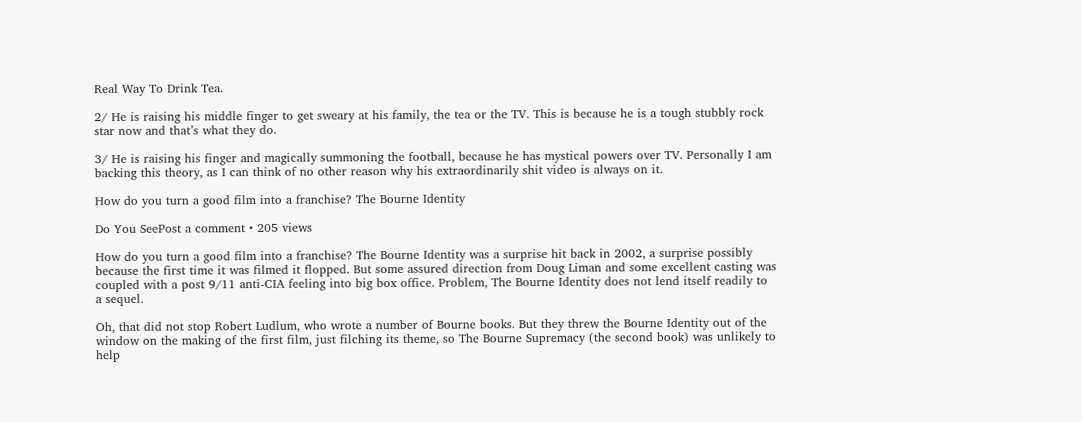Real Way To Drink Tea.

2/ He is raising his middle finger to get sweary at his family, the tea or the TV. This is because he is a tough stubbly rock star now and that’s what they do.

3/ He is raising his finger and magically summoning the football, because he has mystical powers over TV. Personally I am backing this theory, as I can think of no other reason why his extraordinarily shit video is always on it.

How do you turn a good film into a franchise? The Bourne Identity

Do You SeePost a comment • 205 views

How do you turn a good film into a franchise? The Bourne Identity was a surprise hit back in 2002, a surprise possibly because the first time it was filmed it flopped. But some assured direction from Doug Liman and some excellent casting was coupled with a post 9/11 anti-CIA feeling into big box office. Problem, The Bourne Identity does not lend itself readily to a sequel.

Oh, that did not stop Robert Ludlum, who wrote a number of Bourne books. But they threw the Bourne Identity out of the window on the making of the first film, just filching its theme, so The Bourne Supremacy (the second book) was unlikely to help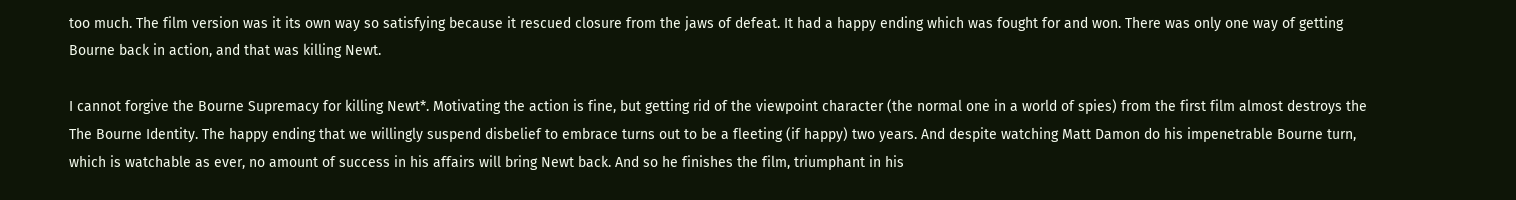too much. The film version was it its own way so satisfying because it rescued closure from the jaws of defeat. It had a happy ending which was fought for and won. There was only one way of getting Bourne back in action, and that was killing Newt.

I cannot forgive the Bourne Supremacy for killing Newt*. Motivating the action is fine, but getting rid of the viewpoint character (the normal one in a world of spies) from the first film almost destroys the The Bourne Identity. The happy ending that we willingly suspend disbelief to embrace turns out to be a fleeting (if happy) two years. And despite watching Matt Damon do his impenetrable Bourne turn, which is watchable as ever, no amount of success in his affairs will bring Newt back. And so he finishes the film, triumphant in his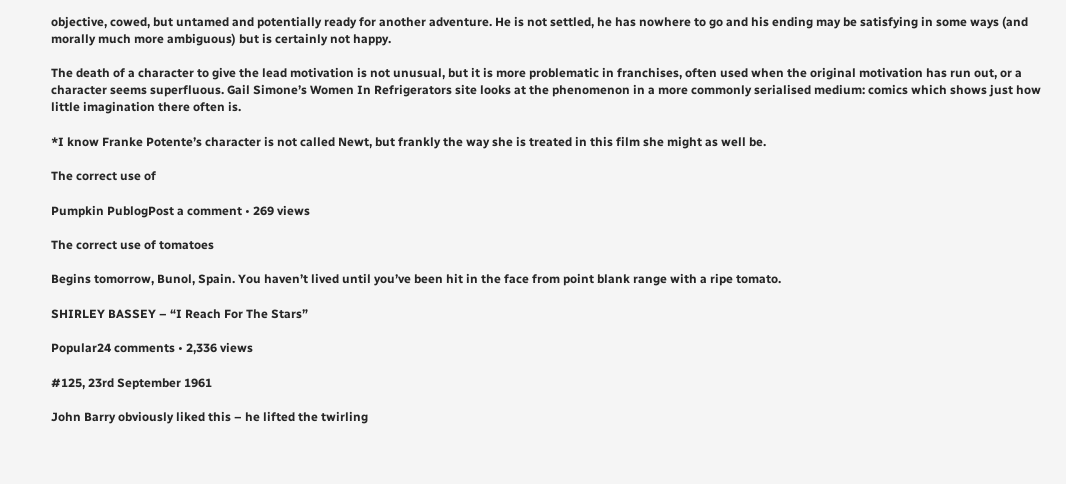objective, cowed, but untamed and potentially ready for another adventure. He is not settled, he has nowhere to go and his ending may be satisfying in some ways (and morally much more ambiguous) but is certainly not happy.

The death of a character to give the lead motivation is not unusual, but it is more problematic in franchises, often used when the original motivation has run out, or a character seems superfluous. Gail Simone’s Women In Refrigerators site looks at the phenomenon in a more commonly serialised medium: comics which shows just how little imagination there often is.

*I know Franke Potente’s character is not called Newt, but frankly the way she is treated in this film she might as well be.

The correct use of

Pumpkin PublogPost a comment • 269 views

The correct use of tomatoes

Begins tomorrow, Bunol, Spain. You haven’t lived until you’ve been hit in the face from point blank range with a ripe tomato.

SHIRLEY BASSEY – “I Reach For The Stars”

Popular24 comments • 2,336 views

#125, 23rd September 1961

John Barry obviously liked this – he lifted the twirling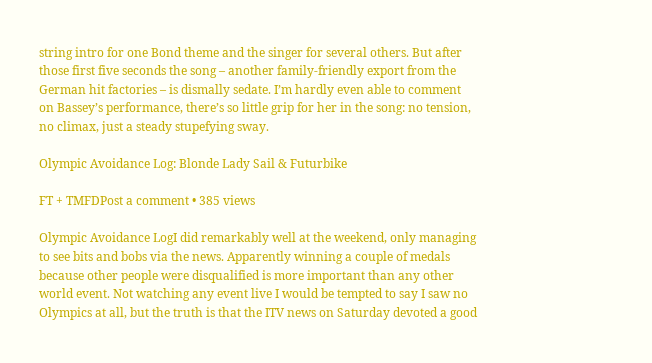string intro for one Bond theme and the singer for several others. But after those first five seconds the song – another family-friendly export from the German hit factories – is dismally sedate. I’m hardly even able to comment on Bassey’s performance, there’s so little grip for her in the song: no tension, no climax, just a steady stupefying sway.

Olympic Avoidance Log: Blonde Lady Sail & Futurbike

FT + TMFDPost a comment • 385 views

Olympic Avoidance LogI did remarkably well at the weekend, only managing to see bits and bobs via the news. Apparently winning a couple of medals because other people were disqualified is more important than any other world event. Not watching any event live I would be tempted to say I saw no Olympics at all, but the truth is that the ITV news on Saturday devoted a good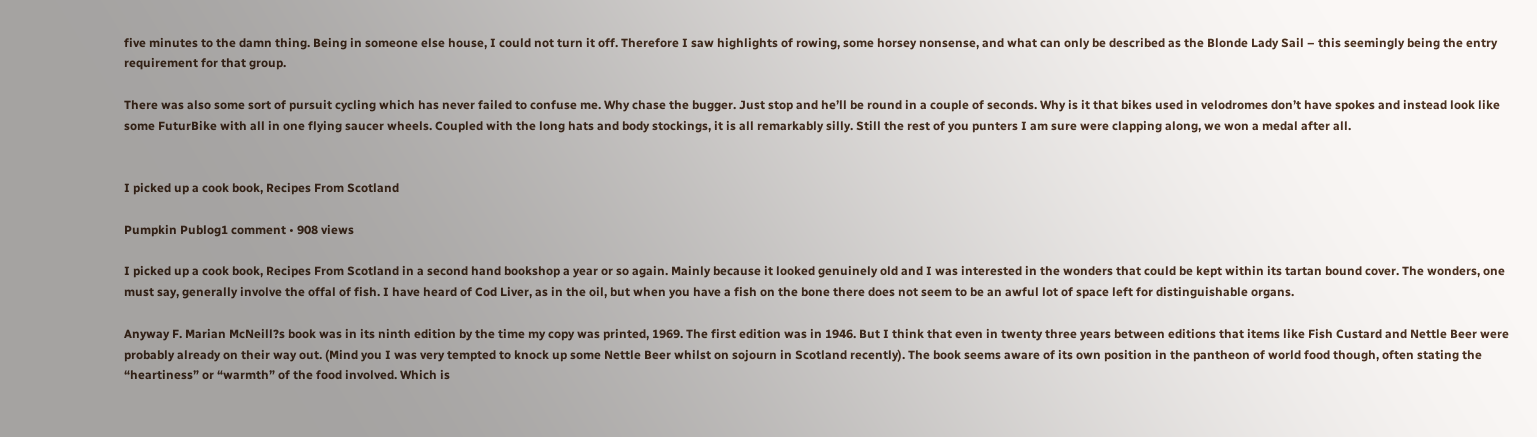five minutes to the damn thing. Being in someone else house, I could not turn it off. Therefore I saw highlights of rowing, some horsey nonsense, and what can only be described as the Blonde Lady Sail – this seemingly being the entry requirement for that group.

There was also some sort of pursuit cycling which has never failed to confuse me. Why chase the bugger. Just stop and he’ll be round in a couple of seconds. Why is it that bikes used in velodromes don’t have spokes and instead look like some FuturBike with all in one flying saucer wheels. Coupled with the long hats and body stockings, it is all remarkably silly. Still the rest of you punters I am sure were clapping along, we won a medal after all.


I picked up a cook book, Recipes From Scotland

Pumpkin Publog1 comment • 908 views

I picked up a cook book, Recipes From Scotland in a second hand bookshop a year or so again. Mainly because it looked genuinely old and I was interested in the wonders that could be kept within its tartan bound cover. The wonders, one must say, generally involve the offal of fish. I have heard of Cod Liver, as in the oil, but when you have a fish on the bone there does not seem to be an awful lot of space left for distinguishable organs.

Anyway F. Marian McNeill?s book was in its ninth edition by the time my copy was printed, 1969. The first edition was in 1946. But I think that even in twenty three years between editions that items like Fish Custard and Nettle Beer were probably already on their way out. (Mind you I was very tempted to knock up some Nettle Beer whilst on sojourn in Scotland recently). The book seems aware of its own position in the pantheon of world food though, often stating the “heartiness” or “warmth” of the food involved. Which is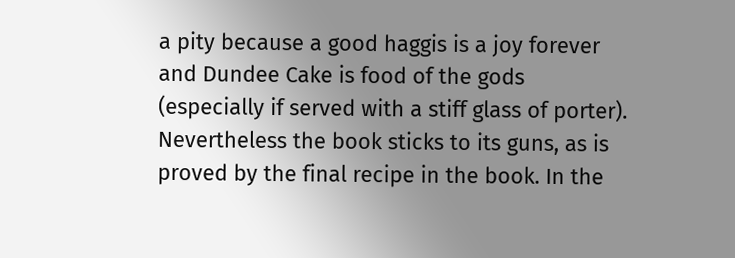a pity because a good haggis is a joy forever and Dundee Cake is food of the gods (especially if served with a stiff glass of porter). Nevertheless the book sticks to its guns, as is proved by the final recipe in the book. In the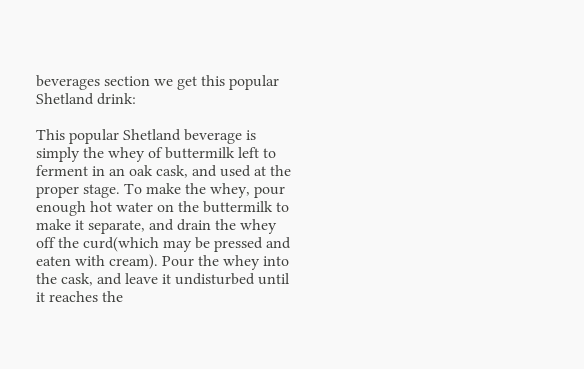beverages section we get this popular Shetland drink:

This popular Shetland beverage is simply the whey of buttermilk left to ferment in an oak cask, and used at the proper stage. To make the whey, pour enough hot water on the buttermilk to make it separate, and drain the whey off the curd(which may be pressed and eaten with cream). Pour the whey into the cask, and leave it undisturbed until it reaches the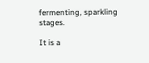fermenting, sparkling stages.

It is a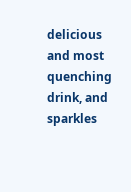delicious and most quenching drink, and sparkles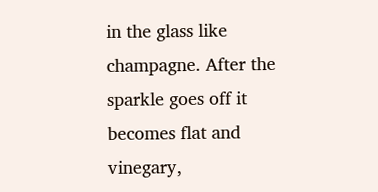in the glass like champagne. After the sparkle goes off it becomes flat and vinegary,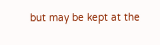but may be kept at the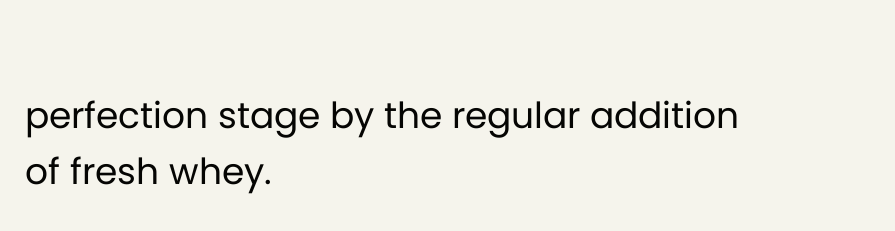perfection stage by the regular addition of fresh whey.